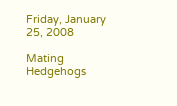Friday, January 25, 2008

Mating Hedgehogs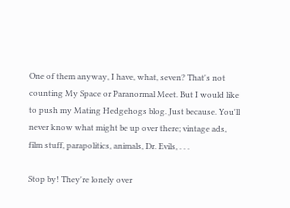One of them anyway, I have, what, seven? That's not counting My Space or Paranormal Meet. But I would like to push my Mating Hedgehogs blog. Just because. You'll never know what might be up over there; vintage ads, film stuff, parapolitics, animals, Dr. Evils, . . .

Stop by! They're lonely over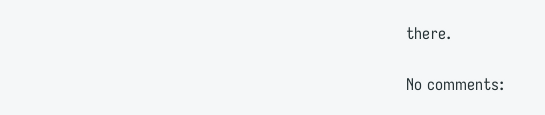there.

No comments: